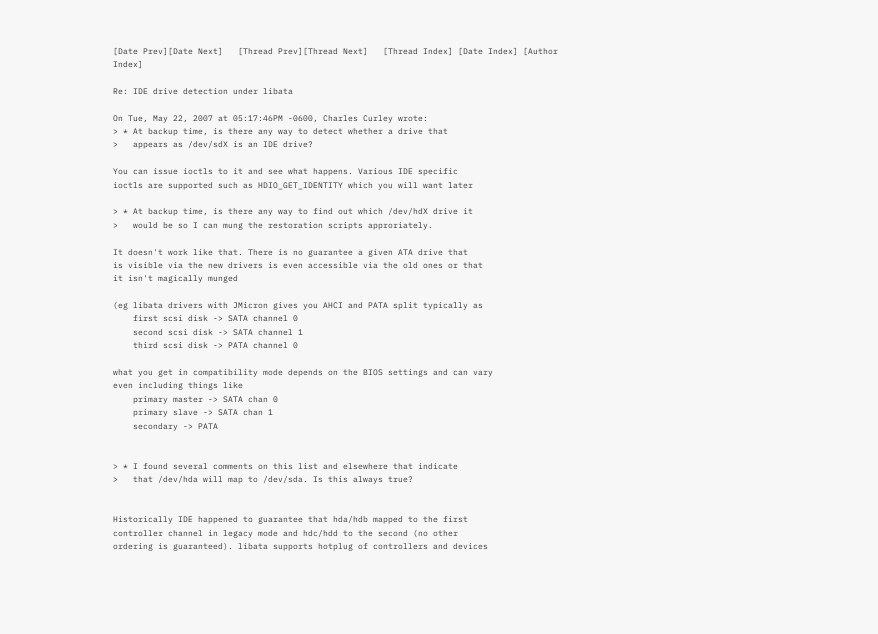[Date Prev][Date Next]   [Thread Prev][Thread Next]   [Thread Index] [Date Index] [Author Index]

Re: IDE drive detection under libata

On Tue, May 22, 2007 at 05:17:46PM -0600, Charles Curley wrote:
> * At backup time, is there any way to detect whether a drive that
>   appears as /dev/sdX is an IDE drive?

You can issue ioctls to it and see what happens. Various IDE specific
ioctls are supported such as HDIO_GET_IDENTITY which you will want later

> * At backup time, is there any way to find out which /dev/hdX drive it
>   would be so I can mung the restoration scripts approriately.

It doesn't work like that. There is no guarantee a given ATA drive that
is visible via the new drivers is even accessible via the old ones or that
it isn't magically munged

(eg libata drivers with JMicron gives you AHCI and PATA split typically as
    first scsi disk -> SATA channel 0
    second scsi disk -> SATA channel 1
    third scsi disk -> PATA channel 0

what you get in compatibility mode depends on the BIOS settings and can vary
even including things like
    primary master -> SATA chan 0
    primary slave -> SATA chan 1
    secondary -> PATA


> * I found several comments on this list and elsewhere that indicate
>   that /dev/hda will map to /dev/sda. Is this always true?


Historically IDE happened to guarantee that hda/hdb mapped to the first
controller channel in legacy mode and hdc/hdd to the second (no other
ordering is guaranteed). libata supports hotplug of controllers and devices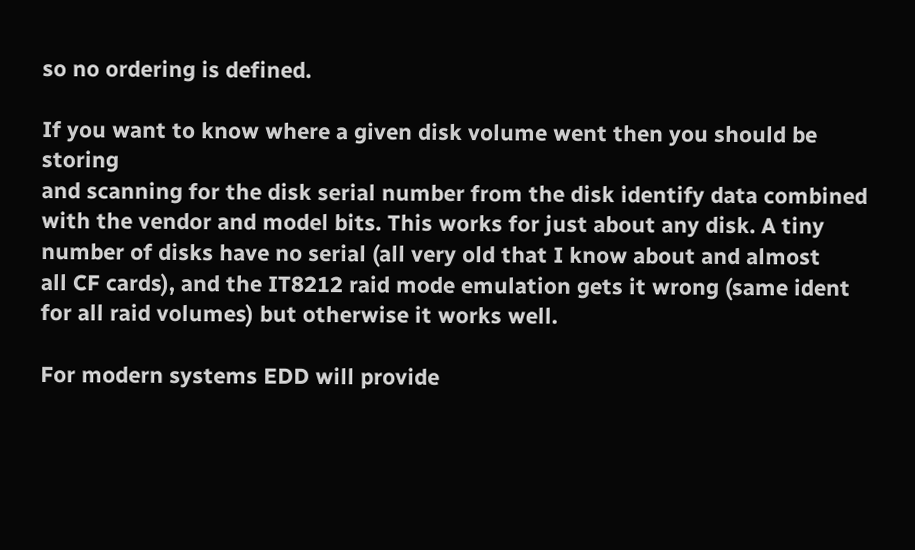so no ordering is defined.

If you want to know where a given disk volume went then you should be storing
and scanning for the disk serial number from the disk identify data combined
with the vendor and model bits. This works for just about any disk. A tiny
number of disks have no serial (all very old that I know about and almost
all CF cards), and the IT8212 raid mode emulation gets it wrong (same ident
for all raid volumes) but otherwise it works well.

For modern systems EDD will provide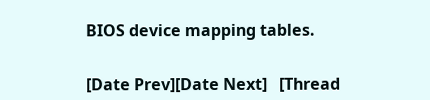BIOS device mapping tables.


[Date Prev][Date Next]   [Thread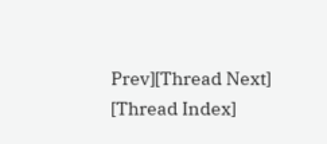Prev][Thread Next]   [Thread Index]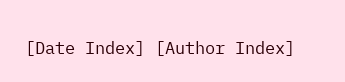[Date Index] [Author Index]